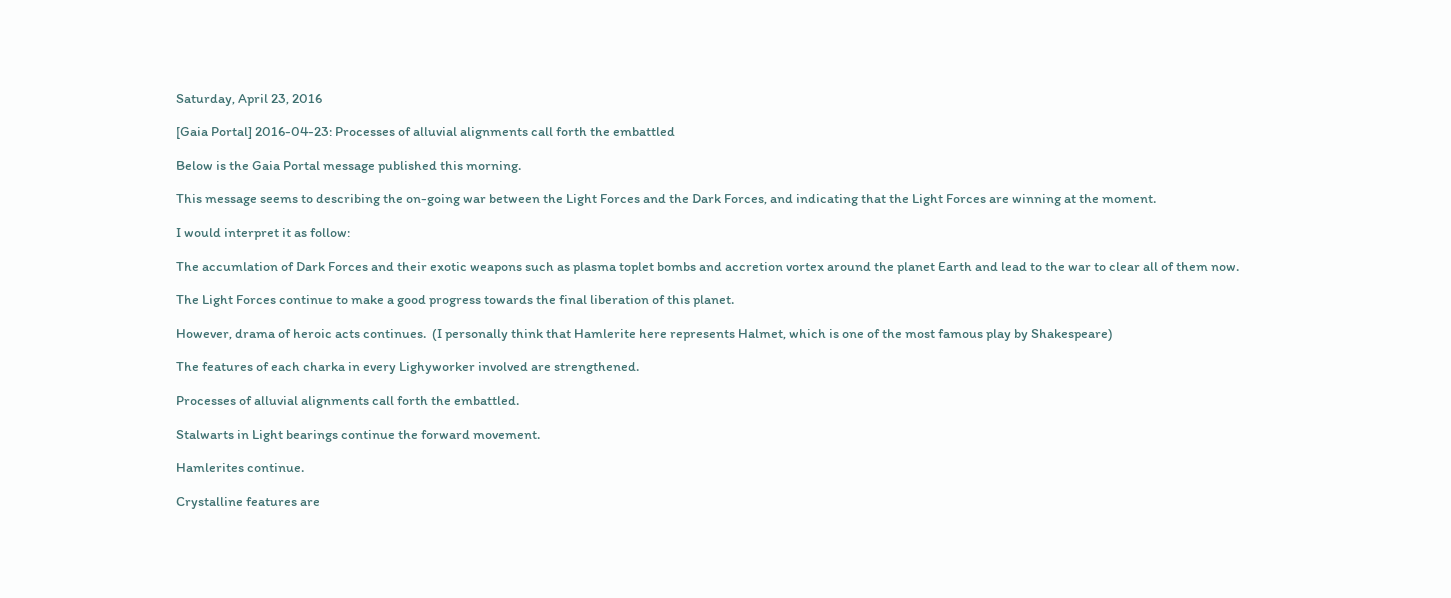Saturday, April 23, 2016

[Gaia Portal] 2016-04-23: Processes of alluvial alignments call forth the embattled

Below is the Gaia Portal message published this morning.

This message seems to describing the on-going war between the Light Forces and the Dark Forces, and indicating that the Light Forces are winning at the moment.

I would interpret it as follow:

The accumlation of Dark Forces and their exotic weapons such as plasma toplet bombs and accretion vortex around the planet Earth and lead to the war to clear all of them now.

The Light Forces continue to make a good progress towards the final liberation of this planet.

However, drama of heroic acts continues.  (I personally think that Hamlerite here represents Halmet, which is one of the most famous play by Shakespeare)

The features of each charka in every Lighyworker involved are strengthened.

Processes of alluvial alignments call forth the embattled.

Stalwarts in Light bearings continue the forward movement.

Hamlerites continue.

Crystalline features are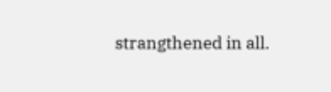strangthened in all.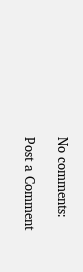No comments:

Post a Comment